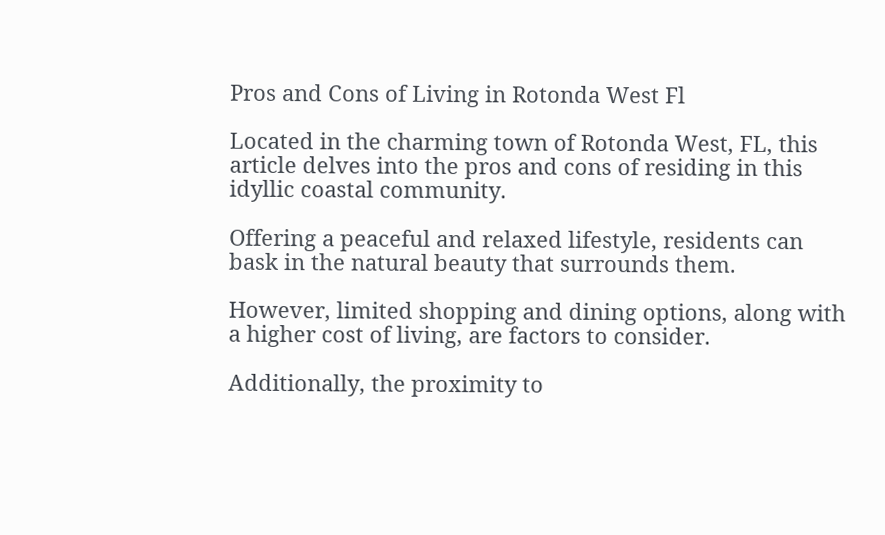Pros and Cons of Living in Rotonda West Fl

Located in the charming town of Rotonda West, FL, this article delves into the pros and cons of residing in this idyllic coastal community.

Offering a peaceful and relaxed lifestyle, residents can bask in the natural beauty that surrounds them.

However, limited shopping and dining options, along with a higher cost of living, are factors to consider.

Additionally, the proximity to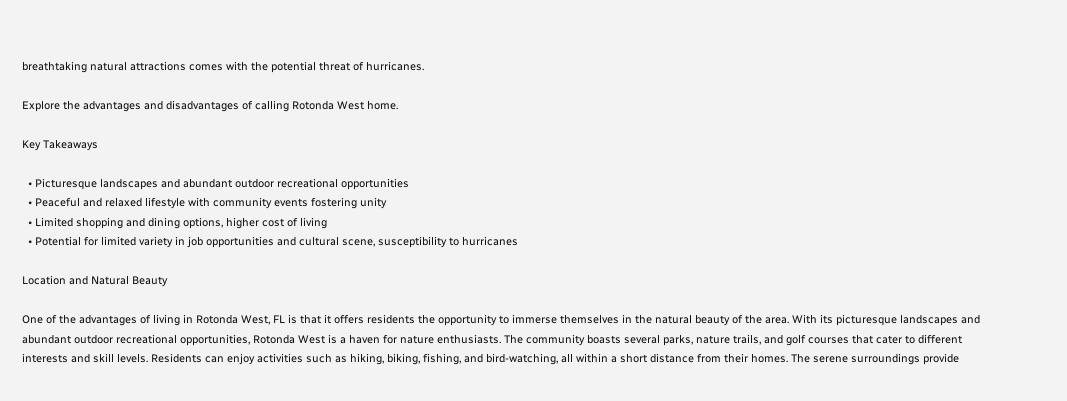breathtaking natural attractions comes with the potential threat of hurricanes.

Explore the advantages and disadvantages of calling Rotonda West home.

Key Takeaways

  • Picturesque landscapes and abundant outdoor recreational opportunities
  • Peaceful and relaxed lifestyle with community events fostering unity
  • Limited shopping and dining options, higher cost of living
  • Potential for limited variety in job opportunities and cultural scene, susceptibility to hurricanes

Location and Natural Beauty

One of the advantages of living in Rotonda West, FL is that it offers residents the opportunity to immerse themselves in the natural beauty of the area. With its picturesque landscapes and abundant outdoor recreational opportunities, Rotonda West is a haven for nature enthusiasts. The community boasts several parks, nature trails, and golf courses that cater to different interests and skill levels. Residents can enjoy activities such as hiking, biking, fishing, and bird-watching, all within a short distance from their homes. The serene surroundings provide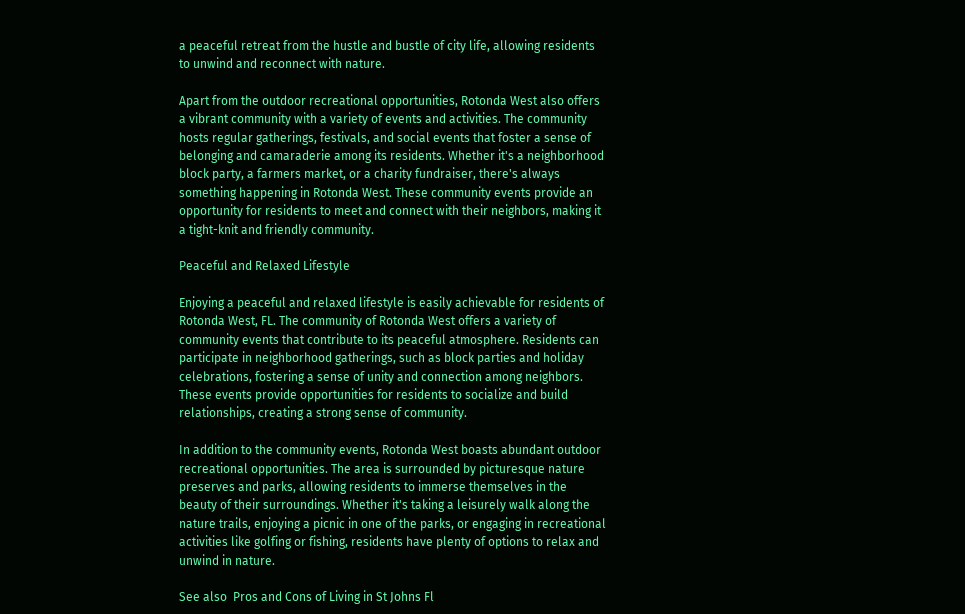a peaceful retreat from the hustle and bustle of city life, allowing residents to unwind and reconnect with nature.

Apart from the outdoor recreational opportunities, Rotonda West also offers a vibrant community with a variety of events and activities. The community hosts regular gatherings, festivals, and social events that foster a sense of belonging and camaraderie among its residents. Whether it's a neighborhood block party, a farmers market, or a charity fundraiser, there's always something happening in Rotonda West. These community events provide an opportunity for residents to meet and connect with their neighbors, making it a tight-knit and friendly community.

Peaceful and Relaxed Lifestyle

Enjoying a peaceful and relaxed lifestyle is easily achievable for residents of Rotonda West, FL. The community of Rotonda West offers a variety of community events that contribute to its peaceful atmosphere. Residents can participate in neighborhood gatherings, such as block parties and holiday celebrations, fostering a sense of unity and connection among neighbors. These events provide opportunities for residents to socialize and build relationships, creating a strong sense of community.

In addition to the community events, Rotonda West boasts abundant outdoor recreational opportunities. The area is surrounded by picturesque nature preserves and parks, allowing residents to immerse themselves in the beauty of their surroundings. Whether it's taking a leisurely walk along the nature trails, enjoying a picnic in one of the parks, or engaging in recreational activities like golfing or fishing, residents have plenty of options to relax and unwind in nature.

See also  Pros and Cons of Living in St Johns Fl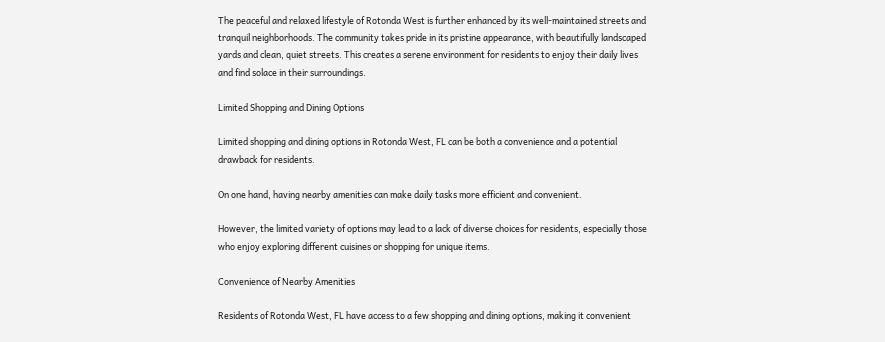The peaceful and relaxed lifestyle of Rotonda West is further enhanced by its well-maintained streets and tranquil neighborhoods. The community takes pride in its pristine appearance, with beautifully landscaped yards and clean, quiet streets. This creates a serene environment for residents to enjoy their daily lives and find solace in their surroundings.

Limited Shopping and Dining Options

Limited shopping and dining options in Rotonda West, FL can be both a convenience and a potential drawback for residents.

On one hand, having nearby amenities can make daily tasks more efficient and convenient.

However, the limited variety of options may lead to a lack of diverse choices for residents, especially those who enjoy exploring different cuisines or shopping for unique items.

Convenience of Nearby Amenities

Residents of Rotonda West, FL have access to a few shopping and dining options, making it convenient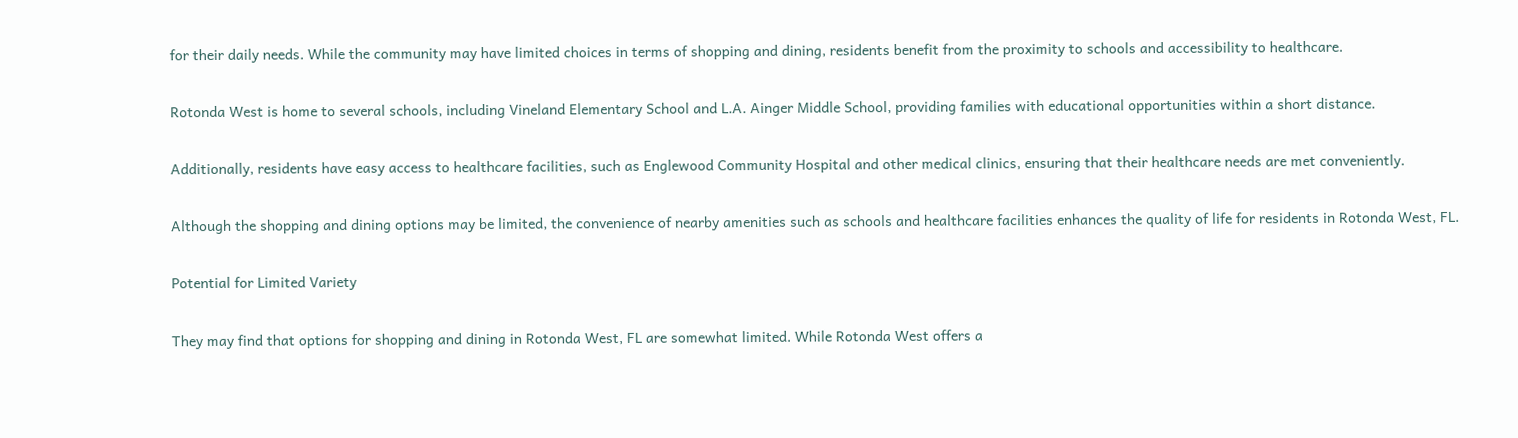for their daily needs. While the community may have limited choices in terms of shopping and dining, residents benefit from the proximity to schools and accessibility to healthcare.

Rotonda West is home to several schools, including Vineland Elementary School and L.A. Ainger Middle School, providing families with educational opportunities within a short distance.

Additionally, residents have easy access to healthcare facilities, such as Englewood Community Hospital and other medical clinics, ensuring that their healthcare needs are met conveniently.

Although the shopping and dining options may be limited, the convenience of nearby amenities such as schools and healthcare facilities enhances the quality of life for residents in Rotonda West, FL.

Potential for Limited Variety

They may find that options for shopping and dining in Rotonda West, FL are somewhat limited. While Rotonda West offers a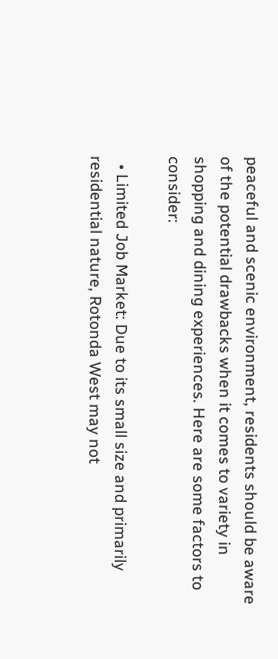peaceful and scenic environment, residents should be aware of the potential drawbacks when it comes to variety in shopping and dining experiences. Here are some factors to consider:

  • Limited Job Market: Due to its small size and primarily residential nature, Rotonda West may not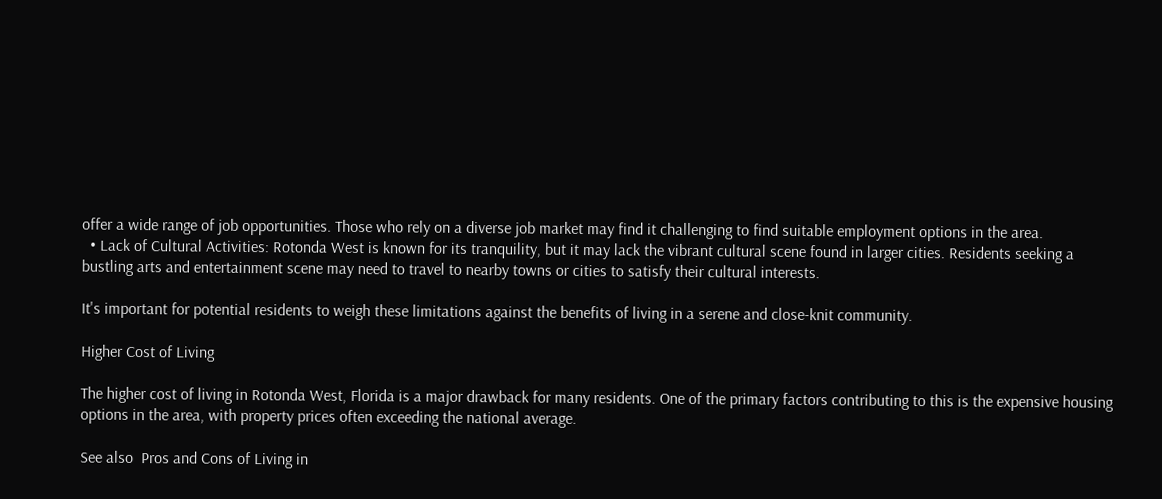offer a wide range of job opportunities. Those who rely on a diverse job market may find it challenging to find suitable employment options in the area.
  • Lack of Cultural Activities: Rotonda West is known for its tranquility, but it may lack the vibrant cultural scene found in larger cities. Residents seeking a bustling arts and entertainment scene may need to travel to nearby towns or cities to satisfy their cultural interests.

It's important for potential residents to weigh these limitations against the benefits of living in a serene and close-knit community.

Higher Cost of Living

The higher cost of living in Rotonda West, Florida is a major drawback for many residents. One of the primary factors contributing to this is the expensive housing options in the area, with property prices often exceeding the national average.

See also  Pros and Cons of Living in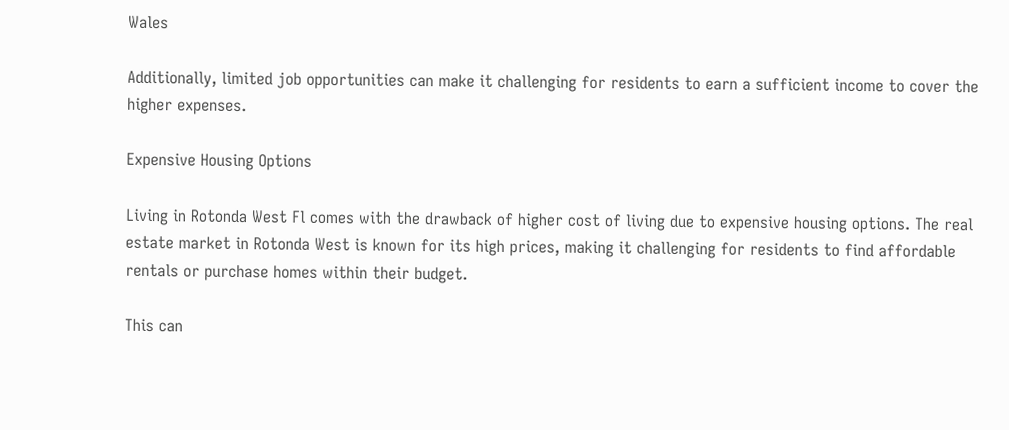Wales

Additionally, limited job opportunities can make it challenging for residents to earn a sufficient income to cover the higher expenses.

Expensive Housing Options

Living in Rotonda West Fl comes with the drawback of higher cost of living due to expensive housing options. The real estate market in Rotonda West is known for its high prices, making it challenging for residents to find affordable rentals or purchase homes within their budget.

This can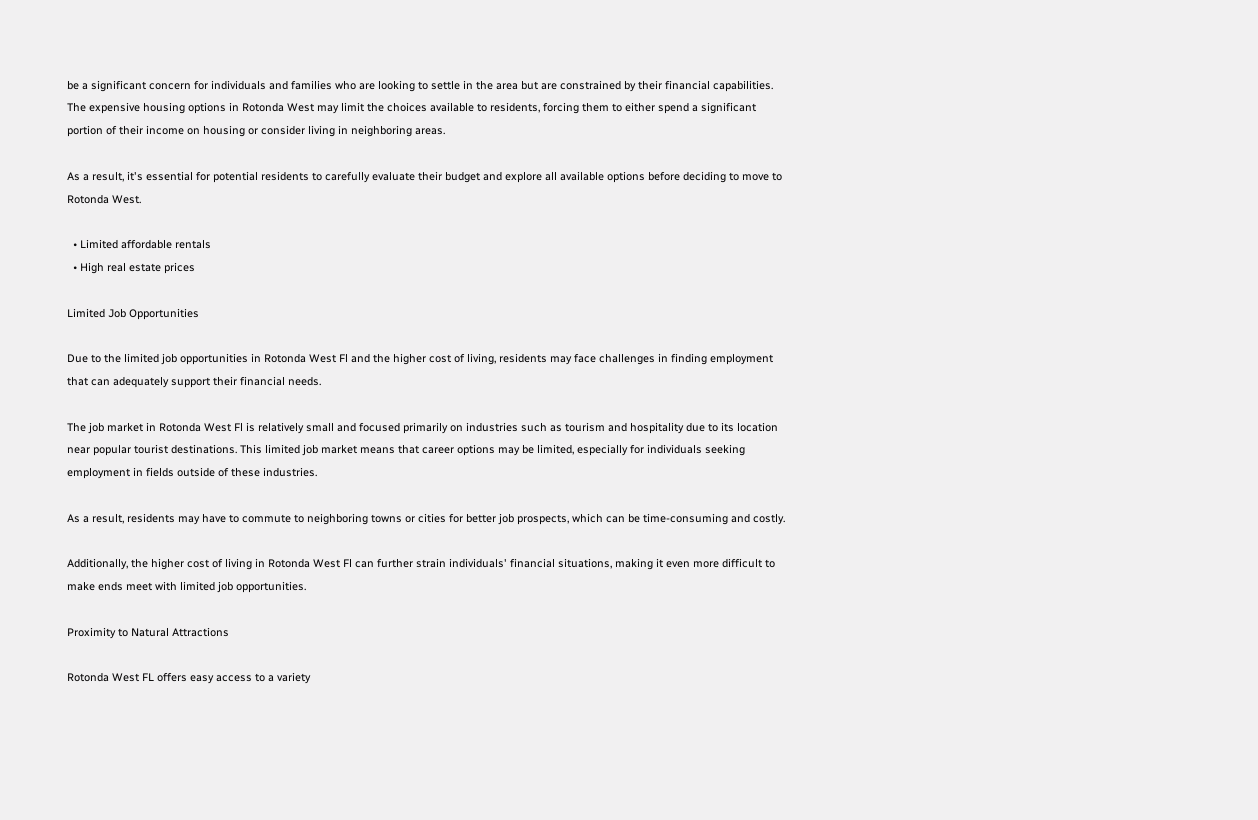be a significant concern for individuals and families who are looking to settle in the area but are constrained by their financial capabilities. The expensive housing options in Rotonda West may limit the choices available to residents, forcing them to either spend a significant portion of their income on housing or consider living in neighboring areas.

As a result, it's essential for potential residents to carefully evaluate their budget and explore all available options before deciding to move to Rotonda West.

  • Limited affordable rentals
  • High real estate prices

Limited Job Opportunities

Due to the limited job opportunities in Rotonda West Fl and the higher cost of living, residents may face challenges in finding employment that can adequately support their financial needs.

The job market in Rotonda West Fl is relatively small and focused primarily on industries such as tourism and hospitality due to its location near popular tourist destinations. This limited job market means that career options may be limited, especially for individuals seeking employment in fields outside of these industries.

As a result, residents may have to commute to neighboring towns or cities for better job prospects, which can be time-consuming and costly.

Additionally, the higher cost of living in Rotonda West Fl can further strain individuals' financial situations, making it even more difficult to make ends meet with limited job opportunities.

Proximity to Natural Attractions

Rotonda West FL offers easy access to a variety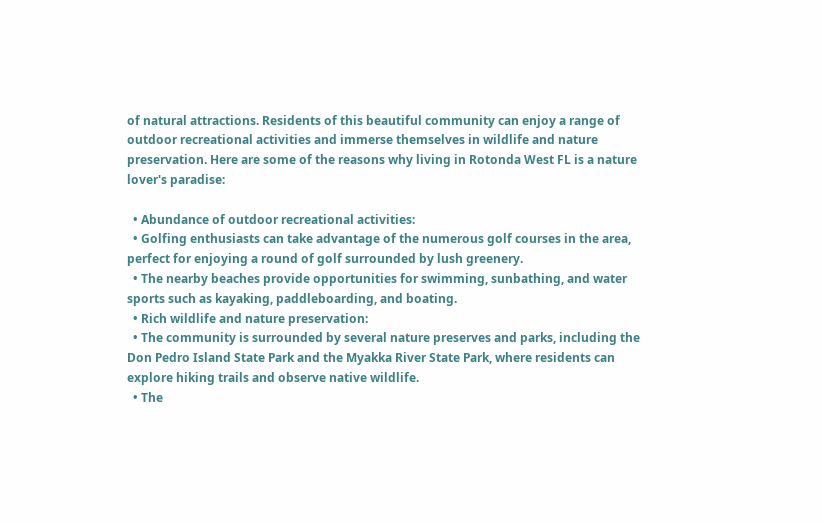of natural attractions. Residents of this beautiful community can enjoy a range of outdoor recreational activities and immerse themselves in wildlife and nature preservation. Here are some of the reasons why living in Rotonda West FL is a nature lover's paradise:

  • Abundance of outdoor recreational activities:
  • Golfing enthusiasts can take advantage of the numerous golf courses in the area, perfect for enjoying a round of golf surrounded by lush greenery.
  • The nearby beaches provide opportunities for swimming, sunbathing, and water sports such as kayaking, paddleboarding, and boating.
  • Rich wildlife and nature preservation:
  • The community is surrounded by several nature preserves and parks, including the Don Pedro Island State Park and the Myakka River State Park, where residents can explore hiking trails and observe native wildlife.
  • The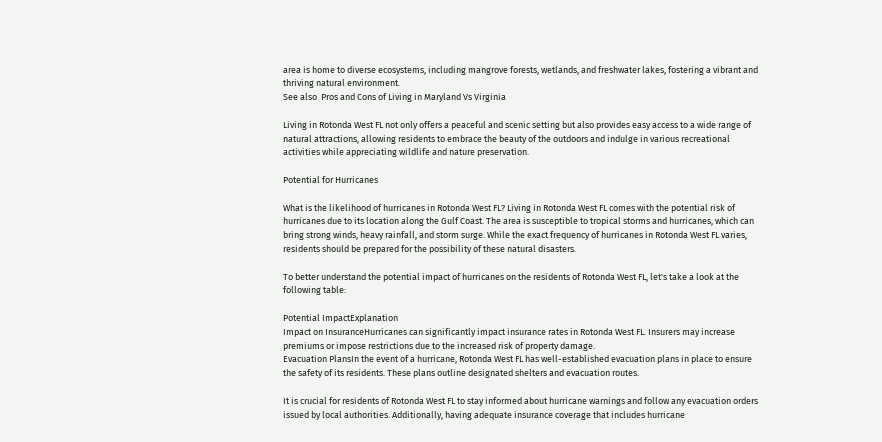area is home to diverse ecosystems, including mangrove forests, wetlands, and freshwater lakes, fostering a vibrant and thriving natural environment.
See also  Pros and Cons of Living in Maryland Vs Virginia

Living in Rotonda West FL not only offers a peaceful and scenic setting but also provides easy access to a wide range of natural attractions, allowing residents to embrace the beauty of the outdoors and indulge in various recreational activities while appreciating wildlife and nature preservation.

Potential for Hurricanes

What is the likelihood of hurricanes in Rotonda West FL? Living in Rotonda West FL comes with the potential risk of hurricanes due to its location along the Gulf Coast. The area is susceptible to tropical storms and hurricanes, which can bring strong winds, heavy rainfall, and storm surge. While the exact frequency of hurricanes in Rotonda West FL varies, residents should be prepared for the possibility of these natural disasters.

To better understand the potential impact of hurricanes on the residents of Rotonda West FL, let's take a look at the following table:

Potential ImpactExplanation
Impact on InsuranceHurricanes can significantly impact insurance rates in Rotonda West FL. Insurers may increase premiums or impose restrictions due to the increased risk of property damage.
Evacuation PlansIn the event of a hurricane, Rotonda West FL has well-established evacuation plans in place to ensure the safety of its residents. These plans outline designated shelters and evacuation routes.

It is crucial for residents of Rotonda West FL to stay informed about hurricane warnings and follow any evacuation orders issued by local authorities. Additionally, having adequate insurance coverage that includes hurricane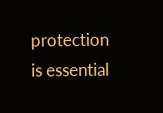protection is essential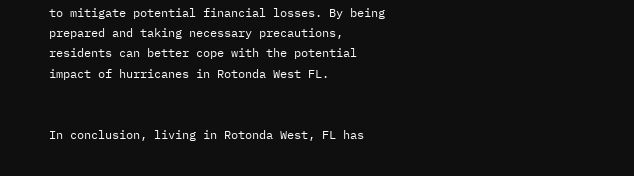to mitigate potential financial losses. By being prepared and taking necessary precautions, residents can better cope with the potential impact of hurricanes in Rotonda West FL.


In conclusion, living in Rotonda West, FL has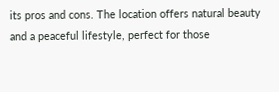its pros and cons. The location offers natural beauty and a peaceful lifestyle, perfect for those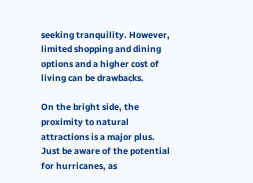seeking tranquility. However, limited shopping and dining options and a higher cost of living can be drawbacks.

On the bright side, the proximity to natural attractions is a major plus. Just be aware of the potential for hurricanes, as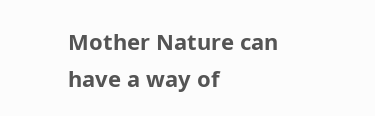Mother Nature can have a way of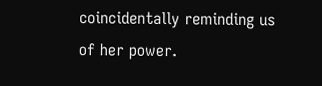coincidentally reminding us of her power.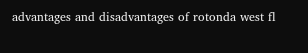advantages and disadvantages of rotonda west fl